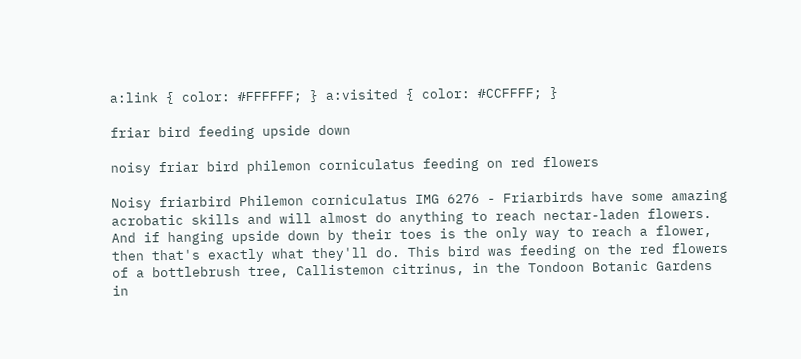a:link { color: #FFFFFF; } a:visited { color: #CCFFFF; }

friar bird feeding upside down

noisy friar bird philemon corniculatus feeding on red flowers

Noisy friarbird Philemon corniculatus IMG 6276 - Friarbirds have some amazing acrobatic skills and will almost do anything to reach nectar-laden flowers. And if hanging upside down by their toes is the only way to reach a flower, then that's exactly what they'll do. This bird was feeding on the red flowers of a bottlebrush tree, Callistemon citrinus, in the Tondoon Botanic Gardens in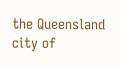the Queensland city of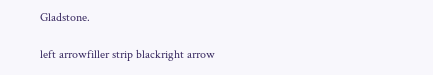Gladstone.

left arrowfiller strip blackright arrow